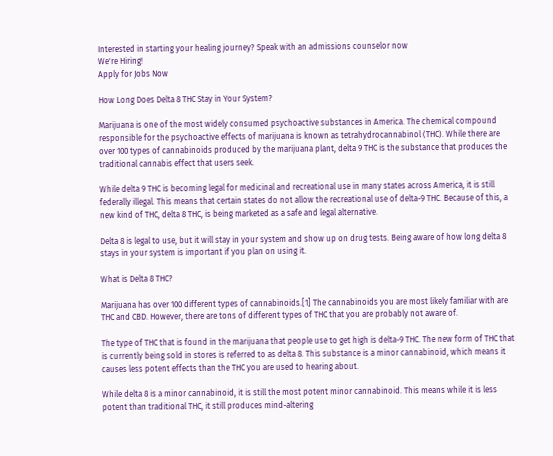Interested in starting your healing journey? Speak with an admissions counselor now
We're Hiring!
Apply for Jobs Now

How Long Does Delta 8 THC Stay in Your System?

Marijuana is one of the most widely consumed psychoactive substances in America. The chemical compound responsible for the psychoactive effects of marijuana is known as tetrahydrocannabinol (THC). While there are over 100 types of cannabinoids produced by the marijuana plant, delta 9 THC is the substance that produces the traditional cannabis effect that users seek.

While delta 9 THC is becoming legal for medicinal and recreational use in many states across America, it is still federally illegal. This means that certain states do not allow the recreational use of delta-9 THC. Because of this, a new kind of THC, delta 8 THC, is being marketed as a safe and legal alternative.

Delta 8 is legal to use, but it will stay in your system and show up on drug tests. Being aware of how long delta 8 stays in your system is important if you plan on using it.

What is Delta 8 THC?

Marijuana has over 100 different types of cannabinoids.[1] The cannabinoids you are most likely familiar with are THC and CBD. However, there are tons of different types of THC that you are probably not aware of.

The type of THC that is found in the marijuana that people use to get high is delta-9 THC. The new form of THC that is currently being sold in stores is referred to as delta 8. This substance is a minor cannabinoid, which means it causes less potent effects than the THC you are used to hearing about.

While delta 8 is a minor cannabinoid, it is still the most potent minor cannabinoid. This means while it is less potent than traditional THC, it still produces mind-altering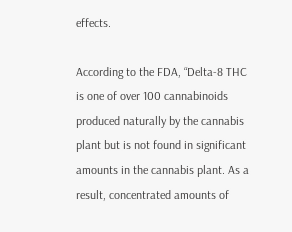effects.

According to the FDA, “Delta-8 THC is one of over 100 cannabinoids produced naturally by the cannabis plant but is not found in significant amounts in the cannabis plant. As a result, concentrated amounts of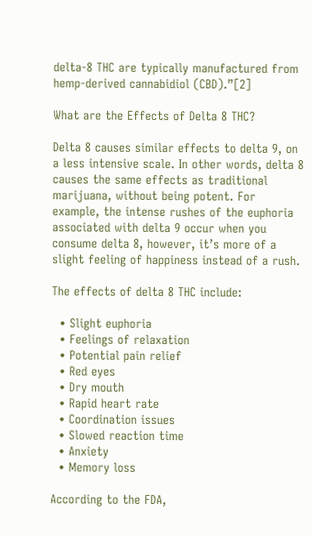delta-8 THC are typically manufactured from hemp-derived cannabidiol (CBD).”[2]

What are the Effects of Delta 8 THC?

Delta 8 causes similar effects to delta 9, on a less intensive scale. In other words, delta 8 causes the same effects as traditional marijuana, without being potent. For example, the intense rushes of the euphoria associated with delta 9 occur when you consume delta 8, however, it’s more of a slight feeling of happiness instead of a rush.

The effects of delta 8 THC include:

  • Slight euphoria
  • Feelings of relaxation
  • Potential pain relief
  • Red eyes
  • Dry mouth
  • Rapid heart rate
  • Coordination issues
  • Slowed reaction time
  • Anxiety
  • Memory loss

According to the FDA,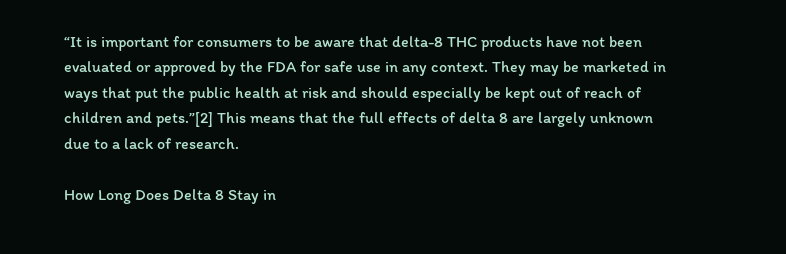“It is important for consumers to be aware that delta-8 THC products have not been evaluated or approved by the FDA for safe use in any context. They may be marketed in ways that put the public health at risk and should especially be kept out of reach of children and pets.”[2] This means that the full effects of delta 8 are largely unknown due to a lack of research.

How Long Does Delta 8 Stay in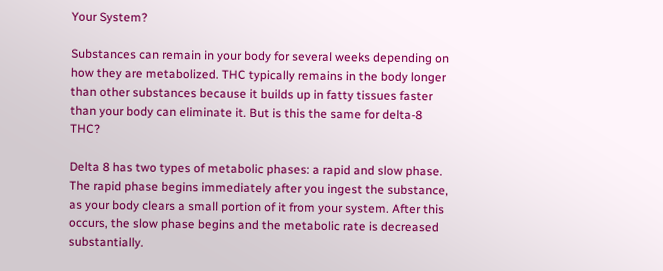Your System?

Substances can remain in your body for several weeks depending on how they are metabolized. THC typically remains in the body longer than other substances because it builds up in fatty tissues faster than your body can eliminate it. But is this the same for delta-8 THC?

Delta 8 has two types of metabolic phases: a rapid and slow phase. The rapid phase begins immediately after you ingest the substance, as your body clears a small portion of it from your system. After this occurs, the slow phase begins and the metabolic rate is decreased substantially.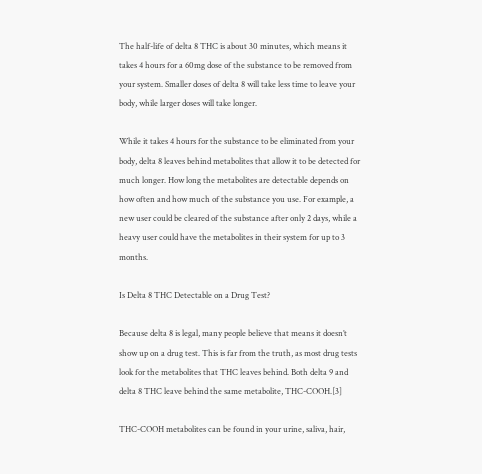The half-life of delta 8 THC is about 30 minutes, which means it takes 4 hours for a 60mg dose of the substance to be removed from your system. Smaller doses of delta 8 will take less time to leave your body, while larger doses will take longer.

While it takes 4 hours for the substance to be eliminated from your body, delta 8 leaves behind metabolites that allow it to be detected for much longer. How long the metabolites are detectable depends on how often and how much of the substance you use. For example, a new user could be cleared of the substance after only 2 days, while a heavy user could have the metabolites in their system for up to 3 months.

Is Delta 8 THC Detectable on a Drug Test?

Because delta 8 is legal, many people believe that means it doesn’t show up on a drug test. This is far from the truth, as most drug tests look for the metabolites that THC leaves behind. Both delta 9 and delta 8 THC leave behind the same metabolite, THC-COOH.[3]

THC-COOH metabolites can be found in your urine, saliva, hair,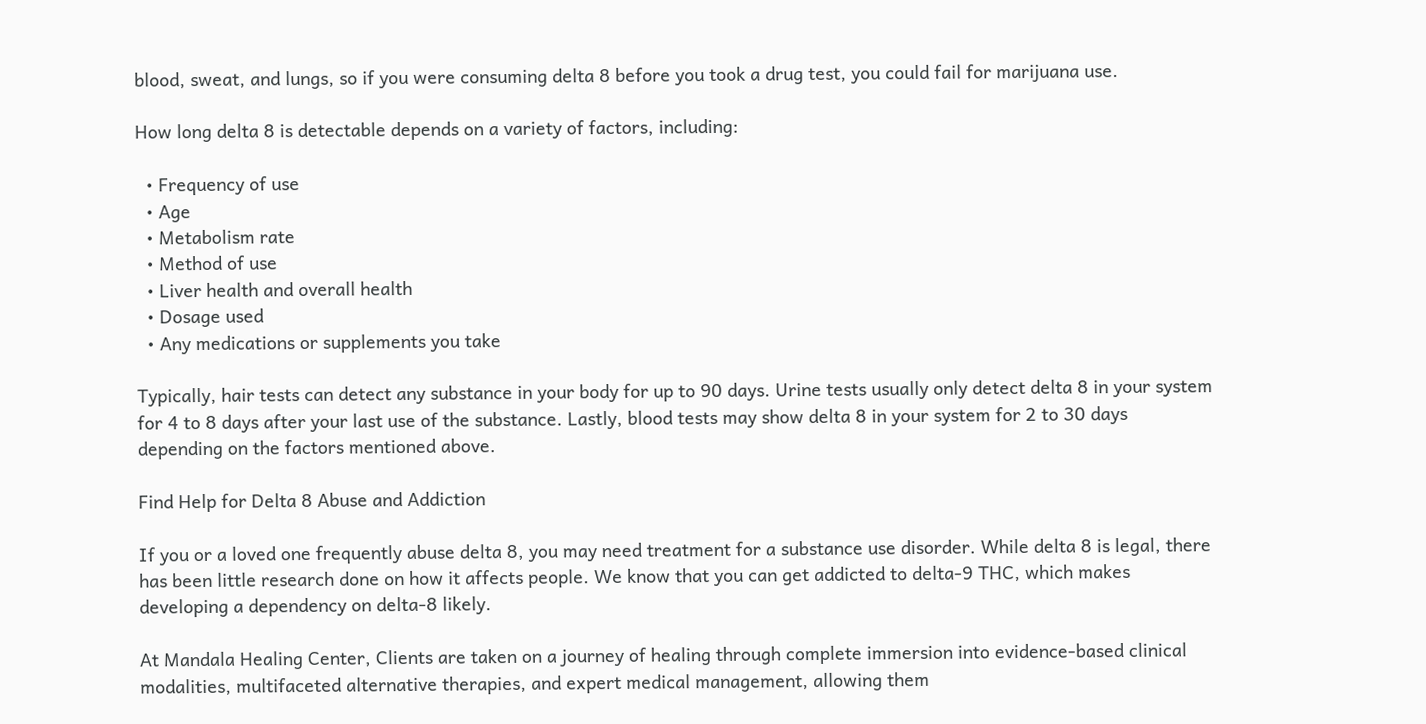blood, sweat, and lungs, so if you were consuming delta 8 before you took a drug test, you could fail for marijuana use.

How long delta 8 is detectable depends on a variety of factors, including:

  • Frequency of use
  • Age
  • Metabolism rate
  • Method of use
  • Liver health and overall health
  • Dosage used
  • Any medications or supplements you take

Typically, hair tests can detect any substance in your body for up to 90 days. Urine tests usually only detect delta 8 in your system for 4 to 8 days after your last use of the substance. Lastly, blood tests may show delta 8 in your system for 2 to 30 days depending on the factors mentioned above.

Find Help for Delta 8 Abuse and Addiction

If you or a loved one frequently abuse delta 8, you may need treatment for a substance use disorder. While delta 8 is legal, there has been little research done on how it affects people. We know that you can get addicted to delta-9 THC, which makes developing a dependency on delta-8 likely.

At Mandala Healing Center, Clients are taken on a journey of healing through complete immersion into evidence-based clinical modalities, multifaceted alternative therapies, and expert medical management, allowing them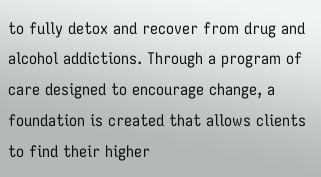to fully detox and recover from drug and alcohol addictions. Through a program of care designed to encourage change, a foundation is created that allows clients to find their higher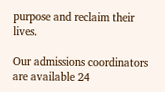purpose and reclaim their lives.

Our admissions coordinators are available 24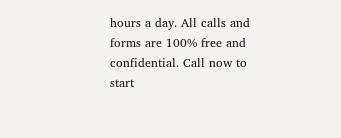hours a day. All calls and forms are 100% free and confidential. Call now to start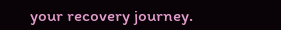your recovery journey.